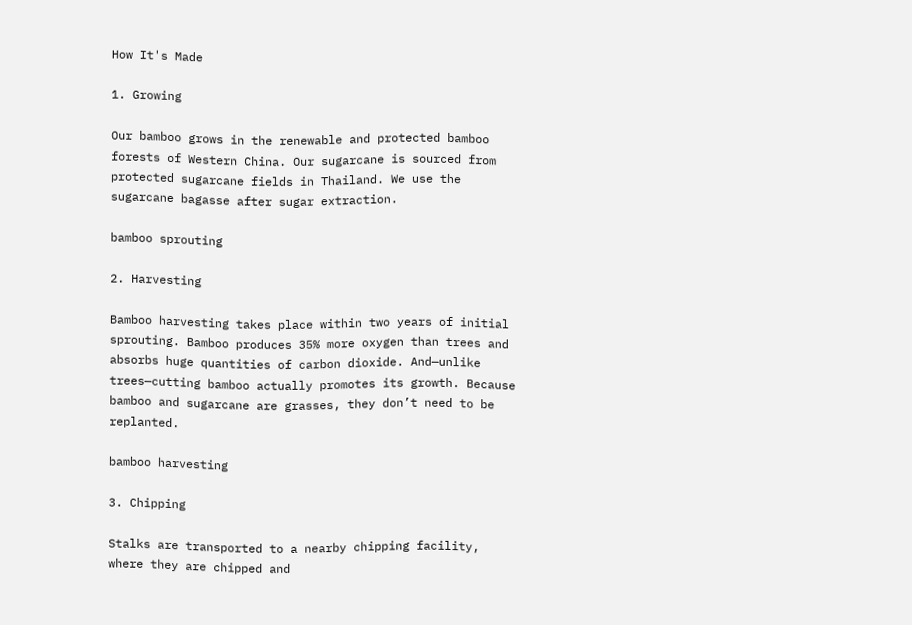How It's Made

1. Growing

Our bamboo grows in the renewable and protected bamboo forests of Western China. Our sugarcane is sourced from protected sugarcane fields in Thailand. We use the sugarcane bagasse after sugar extraction.

bamboo sprouting

2. Harvesting

Bamboo harvesting takes place within two years of initial sprouting. Bamboo produces 35% more oxygen than trees and absorbs huge quantities of carbon dioxide. And—unlike trees—cutting bamboo actually promotes its growth. Because bamboo and sugarcane are grasses, they don’t need to be replanted.

bamboo harvesting

3. Chipping

Stalks are transported to a nearby chipping facility, where they are chipped and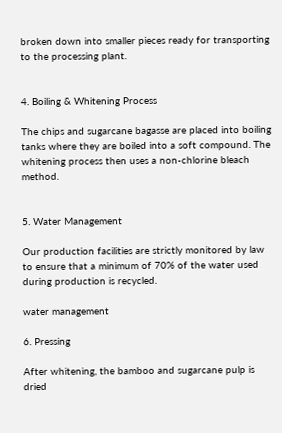broken down into smaller pieces ready for transporting to the processing plant.


4. Boiling & Whitening Process

The chips and sugarcane bagasse are placed into boiling tanks where they are boiled into a soft compound. The whitening process then uses a non-chlorine bleach method.


5. Water Management

Our production facilities are strictly monitored by law to ensure that a minimum of 70% of the water used during production is recycled.

water management

6. Pressing

After whitening, the bamboo and sugarcane pulp is dried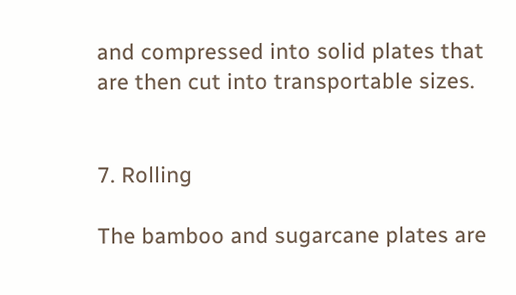and compressed into solid plates that are then cut into transportable sizes.


7. Rolling

The bamboo and sugarcane plates are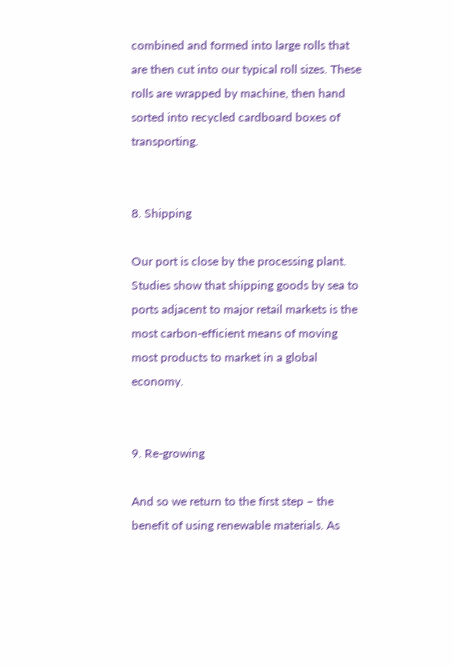combined and formed into large rolls that are then cut into our typical roll sizes. These rolls are wrapped by machine, then hand sorted into recycled cardboard boxes of transporting.


8. Shipping

Our port is close by the processing plant. Studies show that shipping goods by sea to ports adjacent to major retail markets is the most carbon-efficient means of moving most products to market in a global economy.


9. Re-growing

And so we return to the first step – the benefit of using renewable materials. As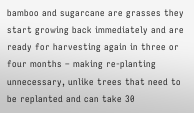bamboo and sugarcane are grasses they start growing back immediately and are ready for harvesting again in three or four months – making re-planting unnecessary, unlike trees that need to be replanted and can take 30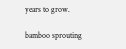years to grow.

bamboo sprouting